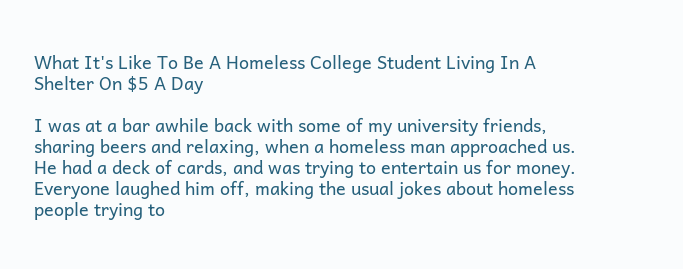What It's Like To Be A Homeless College Student Living In A Shelter On $5 A Day

I was at a bar awhile back with some of my university friends, sharing beers and relaxing, when a homeless man approached us. He had a deck of cards, and was trying to entertain us for money. Everyone laughed him off, making the usual jokes about homeless people trying to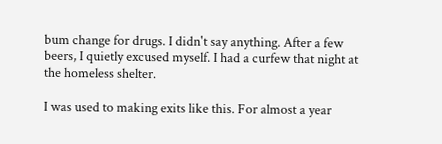bum change for drugs. I didn't say anything. After a few beers, I quietly excused myself. I had a curfew that night at the homeless shelter.

I was used to making exits like this. For almost a year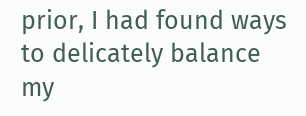prior, I had found ways to delicately balance my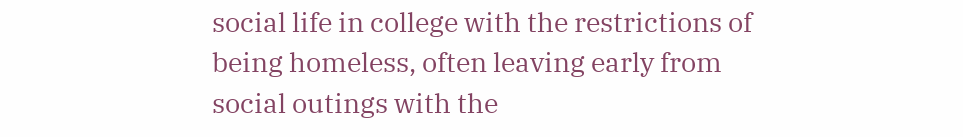social life in college with the restrictions of being homeless, often leaving early from social outings with the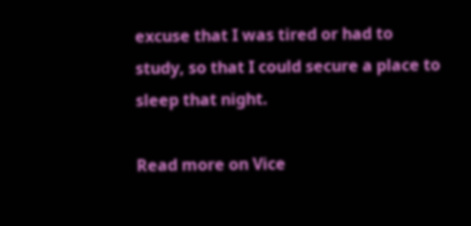excuse that I was tired or had to study, so that I could secure a place to sleep that night.

Read more on Vice